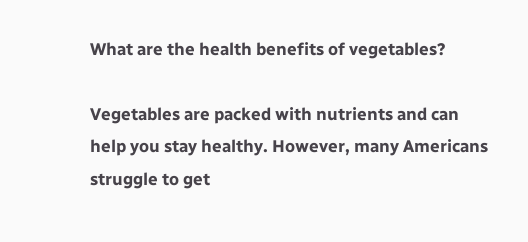What are the health benefits of vegetables?

Vegetables are packed with nutrients and can help you stay healthy. However, many Americans struggle to get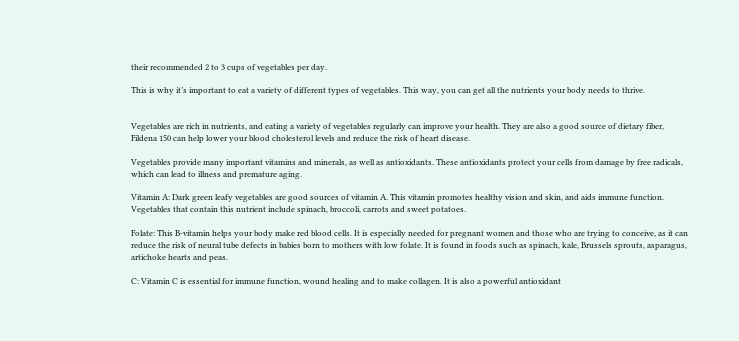their recommended 2 to 3 cups of vegetables per day.

This is why it’s important to eat a variety of different types of vegetables. This way, you can get all the nutrients your body needs to thrive.


Vegetables are rich in nutrients, and eating a variety of vegetables regularly can improve your health. They are also a good source of dietary fiber, Fildena 150 can help lower your blood cholesterol levels and reduce the risk of heart disease.

Vegetables provide many important vitamins and minerals, as well as antioxidants. These antioxidants protect your cells from damage by free radicals, which can lead to illness and premature aging.

Vitamin A: Dark green leafy vegetables are good sources of vitamin A. This vitamin promotes healthy vision and skin, and aids immune function. Vegetables that contain this nutrient include spinach, broccoli, carrots and sweet potatoes.

Folate: This B-vitamin helps your body make red blood cells. It is especially needed for pregnant women and those who are trying to conceive, as it can reduce the risk of neural tube defects in babies born to mothers with low folate. It is found in foods such as spinach, kale, Brussels sprouts, asparagus, artichoke hearts and peas.

C: Vitamin C is essential for immune function, wound healing and to make collagen. It is also a powerful antioxidant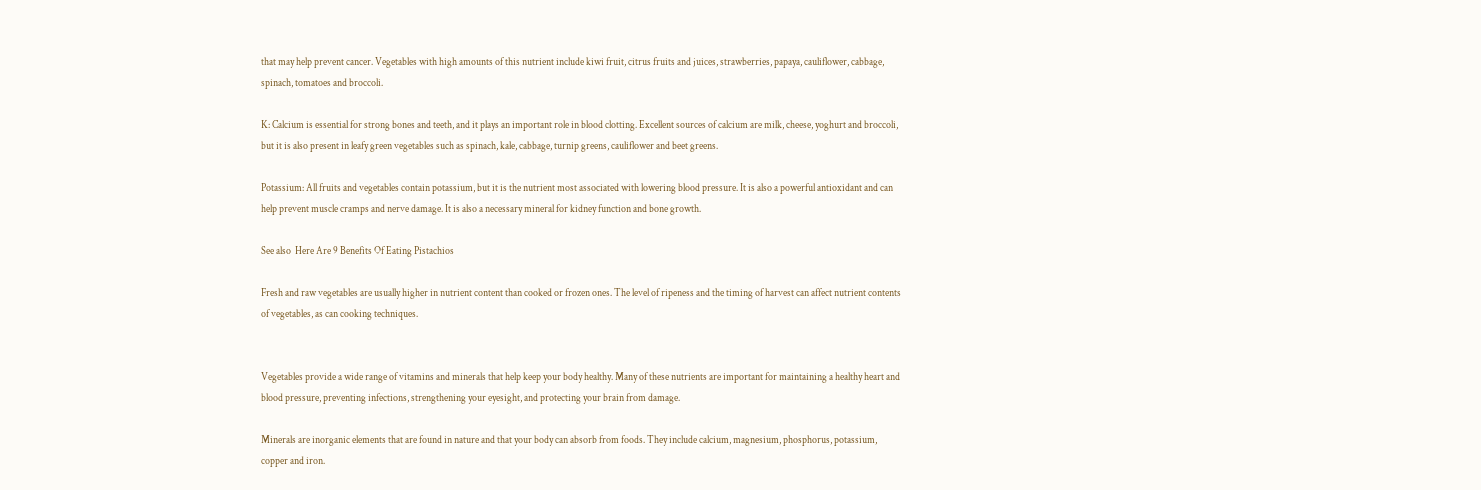that may help prevent cancer. Vegetables with high amounts of this nutrient include kiwi fruit, citrus fruits and juices, strawberries, papaya, cauliflower, cabbage, spinach, tomatoes and broccoli.

K: Calcium is essential for strong bones and teeth, and it plays an important role in blood clotting. Excellent sources of calcium are milk, cheese, yoghurt and broccoli, but it is also present in leafy green vegetables such as spinach, kale, cabbage, turnip greens, cauliflower and beet greens.

Potassium: All fruits and vegetables contain potassium, but it is the nutrient most associated with lowering blood pressure. It is also a powerful antioxidant and can help prevent muscle cramps and nerve damage. It is also a necessary mineral for kidney function and bone growth.

See also  Here Are 9 Benefits Of Eating Pistachios

Fresh and raw vegetables are usually higher in nutrient content than cooked or frozen ones. The level of ripeness and the timing of harvest can affect nutrient contents of vegetables, as can cooking techniques.


Vegetables provide a wide range of vitamins and minerals that help keep your body healthy. Many of these nutrients are important for maintaining a healthy heart and blood pressure, preventing infections, strengthening your eyesight, and protecting your brain from damage.

Minerals are inorganic elements that are found in nature and that your body can absorb from foods. They include calcium, magnesium, phosphorus, potassium, copper and iron.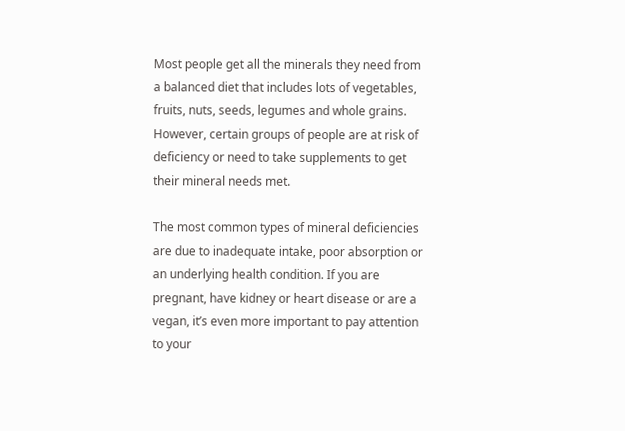Most people get all the minerals they need from a balanced diet that includes lots of vegetables, fruits, nuts, seeds, legumes and whole grains. However, certain groups of people are at risk of deficiency or need to take supplements to get their mineral needs met.

The most common types of mineral deficiencies are due to inadequate intake, poor absorption or an underlying health condition. If you are pregnant, have kidney or heart disease or are a vegan, it’s even more important to pay attention to your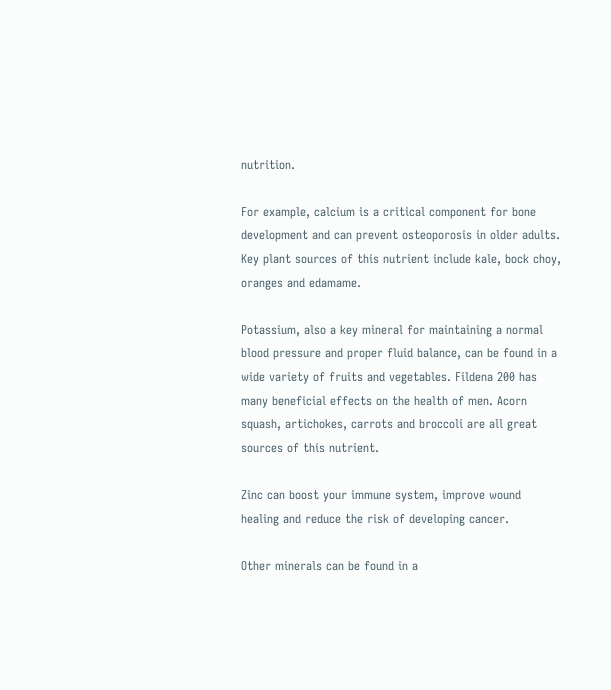nutrition.

For example, calcium is a critical component for bone development and can prevent osteoporosis in older adults. Key plant sources of this nutrient include kale, bock choy, oranges and edamame.

Potassium, also a key mineral for maintaining a normal blood pressure and proper fluid balance, can be found in a wide variety of fruits and vegetables. Fildena 200 has many beneficial effects on the health of men. Acorn squash, artichokes, carrots and broccoli are all great sources of this nutrient.

Zinc can boost your immune system, improve wound healing and reduce the risk of developing cancer.

Other minerals can be found in a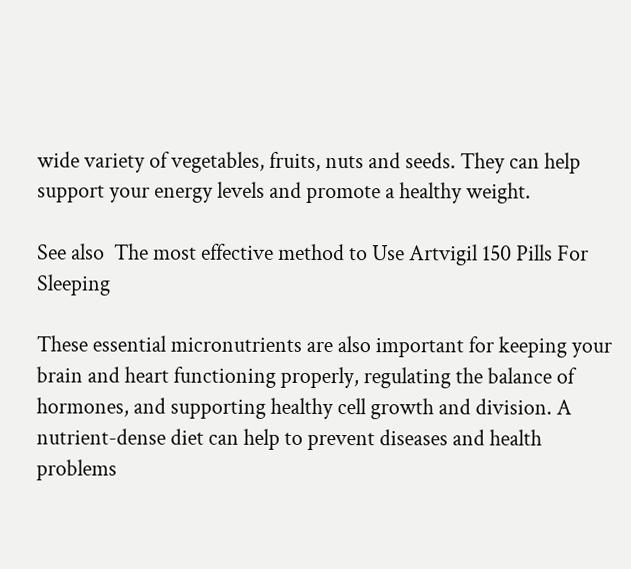wide variety of vegetables, fruits, nuts and seeds. They can help support your energy levels and promote a healthy weight.

See also  The most effective method to Use Artvigil 150 Pills For Sleeping

These essential micronutrients are also important for keeping your brain and heart functioning properly, regulating the balance of hormones, and supporting healthy cell growth and division. A nutrient-dense diet can help to prevent diseases and health problems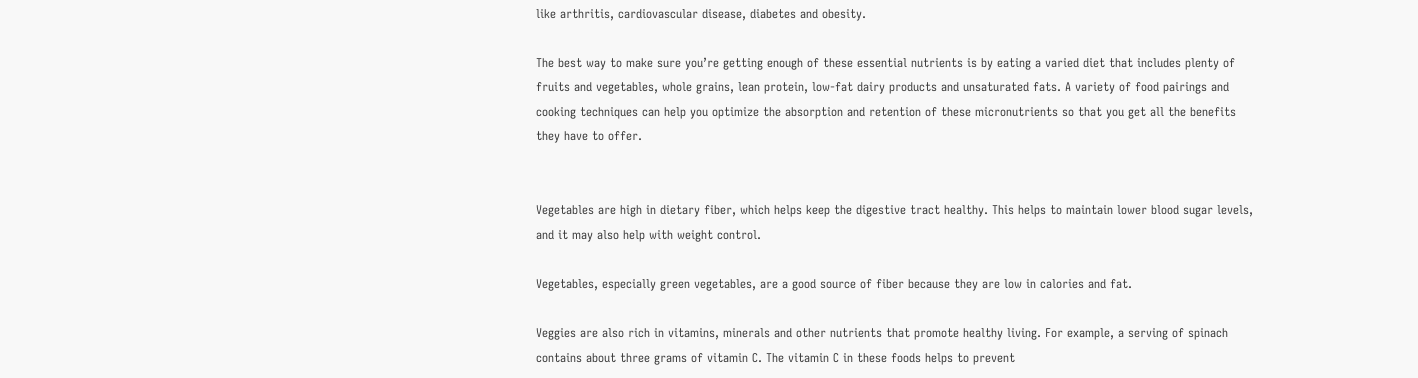like arthritis, cardiovascular disease, diabetes and obesity.

The best way to make sure you’re getting enough of these essential nutrients is by eating a varied diet that includes plenty of fruits and vegetables, whole grains, lean protein, low-fat dairy products and unsaturated fats. A variety of food pairings and cooking techniques can help you optimize the absorption and retention of these micronutrients so that you get all the benefits they have to offer.


Vegetables are high in dietary fiber, which helps keep the digestive tract healthy. This helps to maintain lower blood sugar levels, and it may also help with weight control.

Vegetables, especially green vegetables, are a good source of fiber because they are low in calories and fat.

Veggies are also rich in vitamins, minerals and other nutrients that promote healthy living. For example, a serving of spinach contains about three grams of vitamin C. The vitamin C in these foods helps to prevent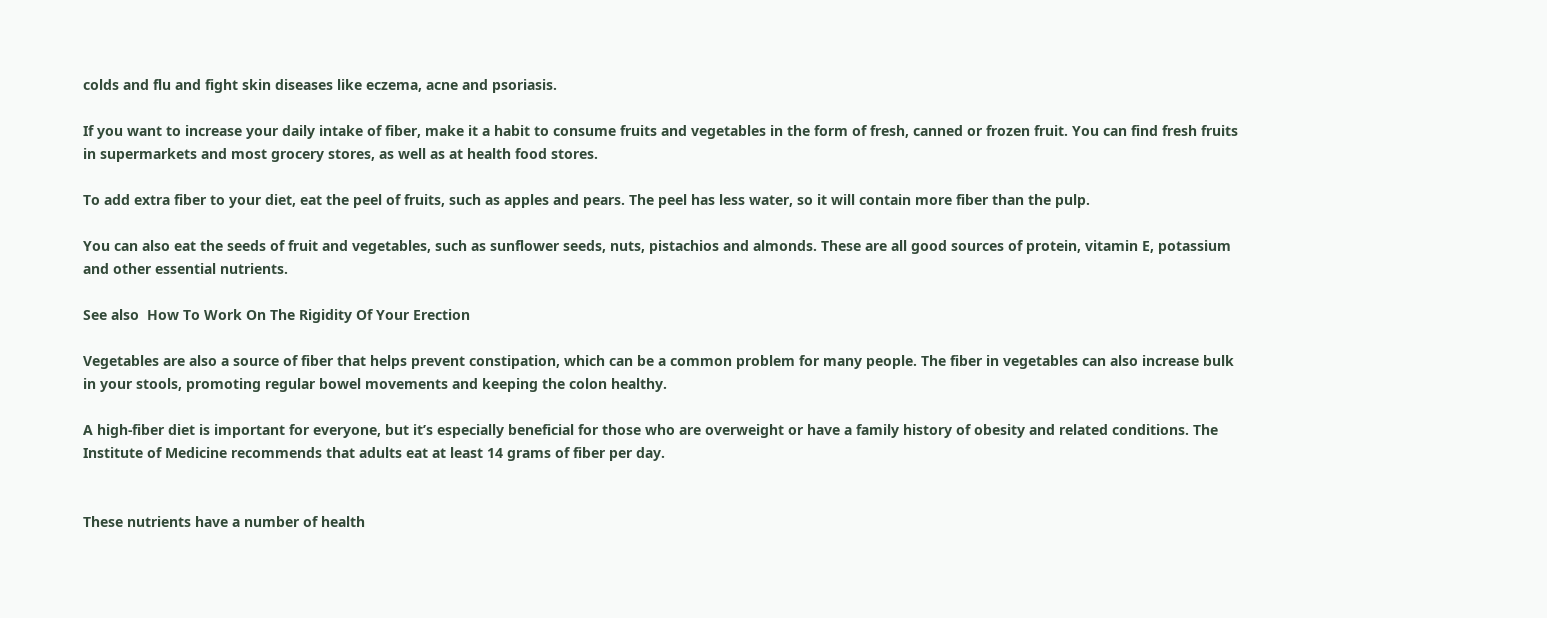colds and flu and fight skin diseases like eczema, acne and psoriasis.

If you want to increase your daily intake of fiber, make it a habit to consume fruits and vegetables in the form of fresh, canned or frozen fruit. You can find fresh fruits in supermarkets and most grocery stores, as well as at health food stores.

To add extra fiber to your diet, eat the peel of fruits, such as apples and pears. The peel has less water, so it will contain more fiber than the pulp.

You can also eat the seeds of fruit and vegetables, such as sunflower seeds, nuts, pistachios and almonds. These are all good sources of protein, vitamin E, potassium and other essential nutrients.

See also  How To Work On The Rigidity Of Your Erection

Vegetables are also a source of fiber that helps prevent constipation, which can be a common problem for many people. The fiber in vegetables can also increase bulk in your stools, promoting regular bowel movements and keeping the colon healthy.

A high-fiber diet is important for everyone, but it’s especially beneficial for those who are overweight or have a family history of obesity and related conditions. The Institute of Medicine recommends that adults eat at least 14 grams of fiber per day.


These nutrients have a number of health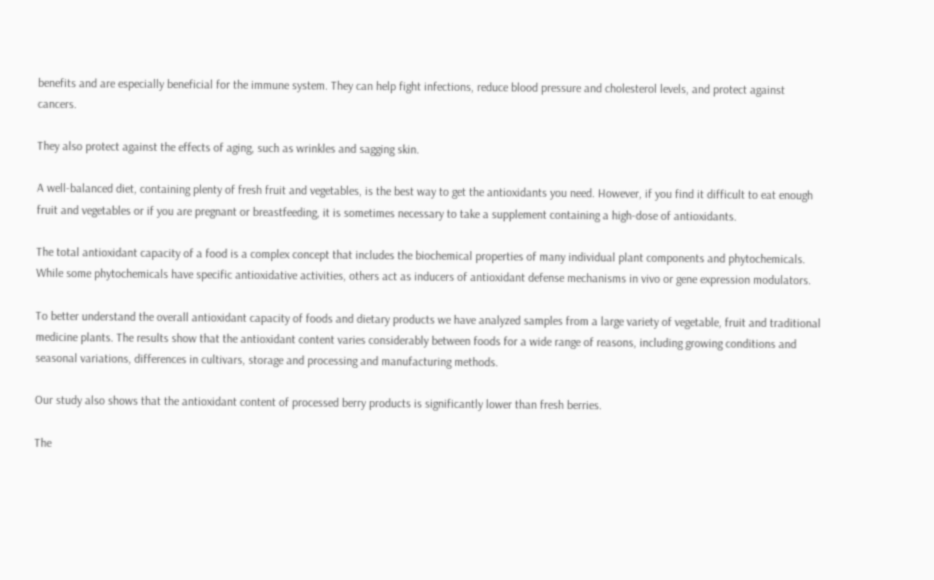benefits and are especially beneficial for the immune system. They can help fight infections, reduce blood pressure and cholesterol levels, and protect against cancers.

They also protect against the effects of aging, such as wrinkles and sagging skin.

A well-balanced diet, containing plenty of fresh fruit and vegetables, is the best way to get the antioxidants you need. However, if you find it difficult to eat enough fruit and vegetables or if you are pregnant or breastfeeding, it is sometimes necessary to take a supplement containing a high-dose of antioxidants.

The total antioxidant capacity of a food is a complex concept that includes the biochemical properties of many individual plant components and phytochemicals. While some phytochemicals have specific antioxidative activities, others act as inducers of antioxidant defense mechanisms in vivo or gene expression modulators.

To better understand the overall antioxidant capacity of foods and dietary products we have analyzed samples from a large variety of vegetable, fruit and traditional medicine plants. The results show that the antioxidant content varies considerably between foods for a wide range of reasons, including growing conditions and seasonal variations, differences in cultivars, storage and processing and manufacturing methods.

Our study also shows that the antioxidant content of processed berry products is significantly lower than fresh berries.

The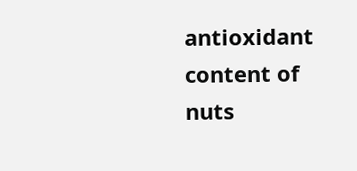antioxidant content of nuts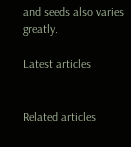and seeds also varies greatly.

Latest articles


Related articles